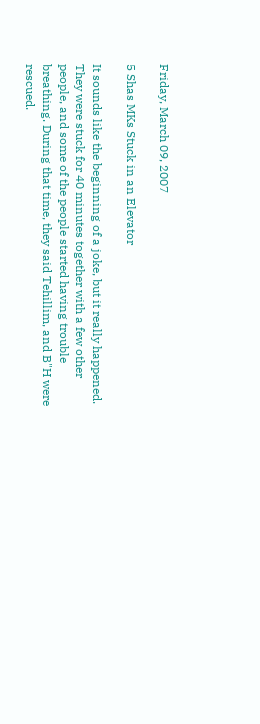Friday, March 09, 2007

5 Shas MKs Stuck in an Elevator

It sounds like the beginning of a joke, but it really happened. They were stuck for 40 minutes together with a few other people, and some of the people started having trouble breathing. During that time, they said Tehillim, and B"H were rescued.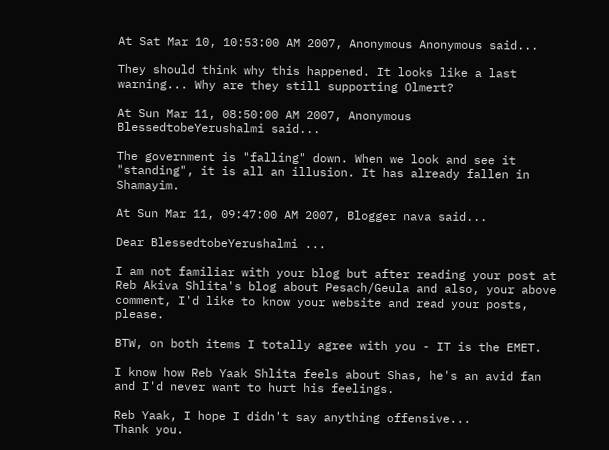At Sat Mar 10, 10:53:00 AM 2007, Anonymous Anonymous said...

They should think why this happened. It looks like a last warning... Why are they still supporting Olmert?

At Sun Mar 11, 08:50:00 AM 2007, Anonymous BlessedtobeYerushalmi said...

The government is "falling" down. When we look and see it "standing", it is all an illusion. It has already fallen in Shamayim.

At Sun Mar 11, 09:47:00 AM 2007, Blogger nava said...

Dear BlessedtobeYerushalmi ...

I am not familiar with your blog but after reading your post at Reb Akiva Shlita's blog about Pesach/Geula and also, your above comment, I'd like to know your website and read your posts, please.

BTW, on both items I totally agree with you - IT is the EMET.

I know how Reb Yaak Shlita feels about Shas, he's an avid fan and I'd never want to hurt his feelings.

Reb Yaak, I hope I didn't say anything offensive...
Thank you.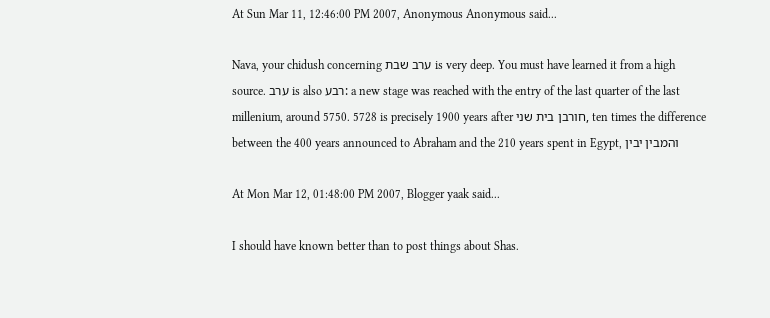At Sun Mar 11, 12:46:00 PM 2007, Anonymous Anonymous said...

Nava, your chidush concerning ערב שבת is very deep. You must have learned it from a high source. ערב is also רבע: a new stage was reached with the entry of the last quarter of the last millenium, around 5750. 5728 is precisely 1900 years after חורבן בית שני, ten times the difference between the 400 years announced to Abraham and the 210 years spent in Egypt, והמבין יבין

At Mon Mar 12, 01:48:00 PM 2007, Blogger yaak said...

I should have known better than to post things about Shas.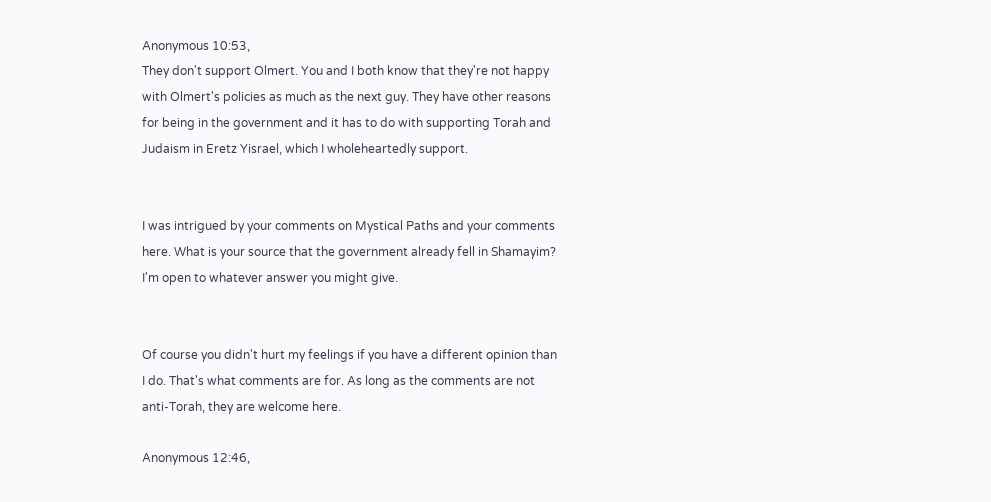Anonymous 10:53,
They don't support Olmert. You and I both know that they're not happy with Olmert's policies as much as the next guy. They have other reasons for being in the government and it has to do with supporting Torah and Judaism in Eretz Yisrael, which I wholeheartedly support.


I was intrigued by your comments on Mystical Paths and your comments here. What is your source that the government already fell in Shamayim? I'm open to whatever answer you might give.


Of course you didn't hurt my feelings if you have a different opinion than I do. That's what comments are for. As long as the comments are not anti-Torah, they are welcome here.

Anonymous 12:46,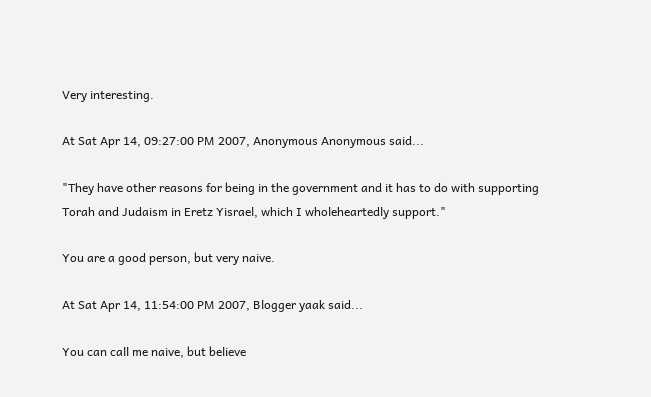Very interesting.

At Sat Apr 14, 09:27:00 PM 2007, Anonymous Anonymous said...

"They have other reasons for being in the government and it has to do with supporting Torah and Judaism in Eretz Yisrael, which I wholeheartedly support."

You are a good person, but very naive.

At Sat Apr 14, 11:54:00 PM 2007, Blogger yaak said...

You can call me naive, but believe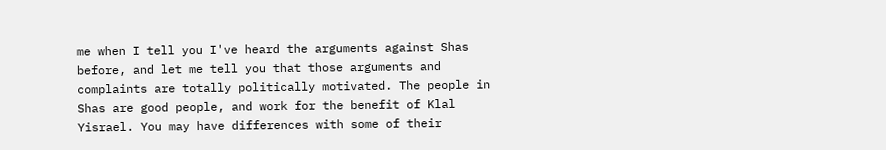me when I tell you I've heard the arguments against Shas before, and let me tell you that those arguments and complaints are totally politically motivated. The people in Shas are good people, and work for the benefit of Klal Yisrael. You may have differences with some of their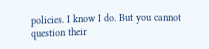policies. I know I do. But you cannot question their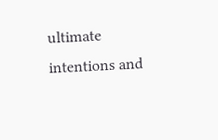ultimate intentions and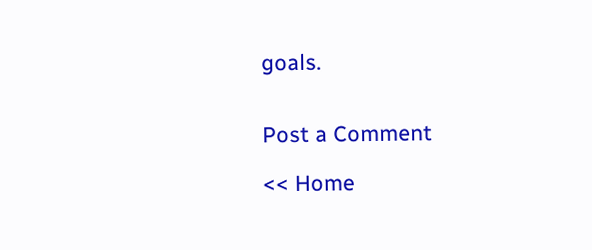goals.


Post a Comment

<< Home